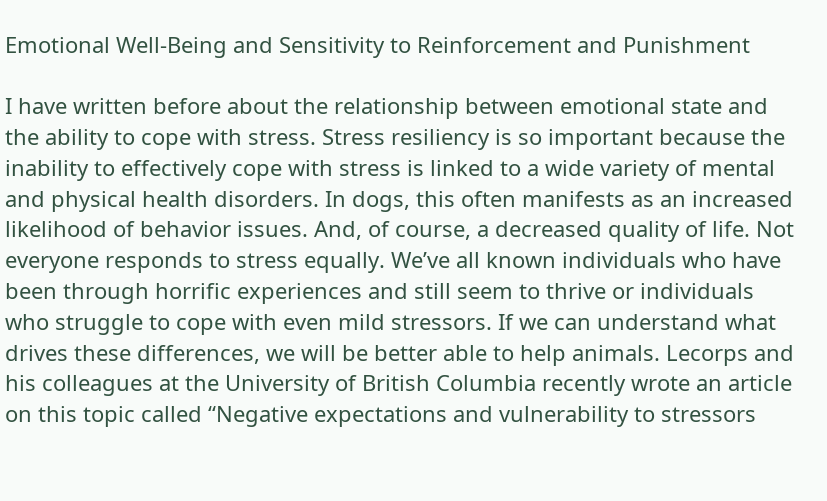Emotional Well-Being and Sensitivity to Reinforcement and Punishment

I have written before about the relationship between emotional state and the ability to cope with stress. Stress resiliency is so important because the inability to effectively cope with stress is linked to a wide variety of mental and physical health disorders. In dogs, this often manifests as an increased likelihood of behavior issues. And, of course, a decreased quality of life. Not everyone responds to stress equally. We’ve all known individuals who have been through horrific experiences and still seem to thrive or individuals who struggle to cope with even mild stressors. If we can understand what drives these differences, we will be better able to help animals. Lecorps and his colleagues at the University of British Columbia recently wrote an article on this topic called “Negative expectations and vulnerability to stressors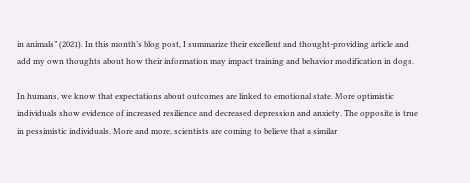in animals” (2021). In this month’s blog post, I summarize their excellent and thought-providing article and add my own thoughts about how their information may impact training and behavior modification in dogs.

In humans, we know that expectations about outcomes are linked to emotional state. More optimistic individuals show evidence of increased resilience and decreased depression and anxiety. The opposite is true in pessimistic individuals. More and more, scientists are coming to believe that a similar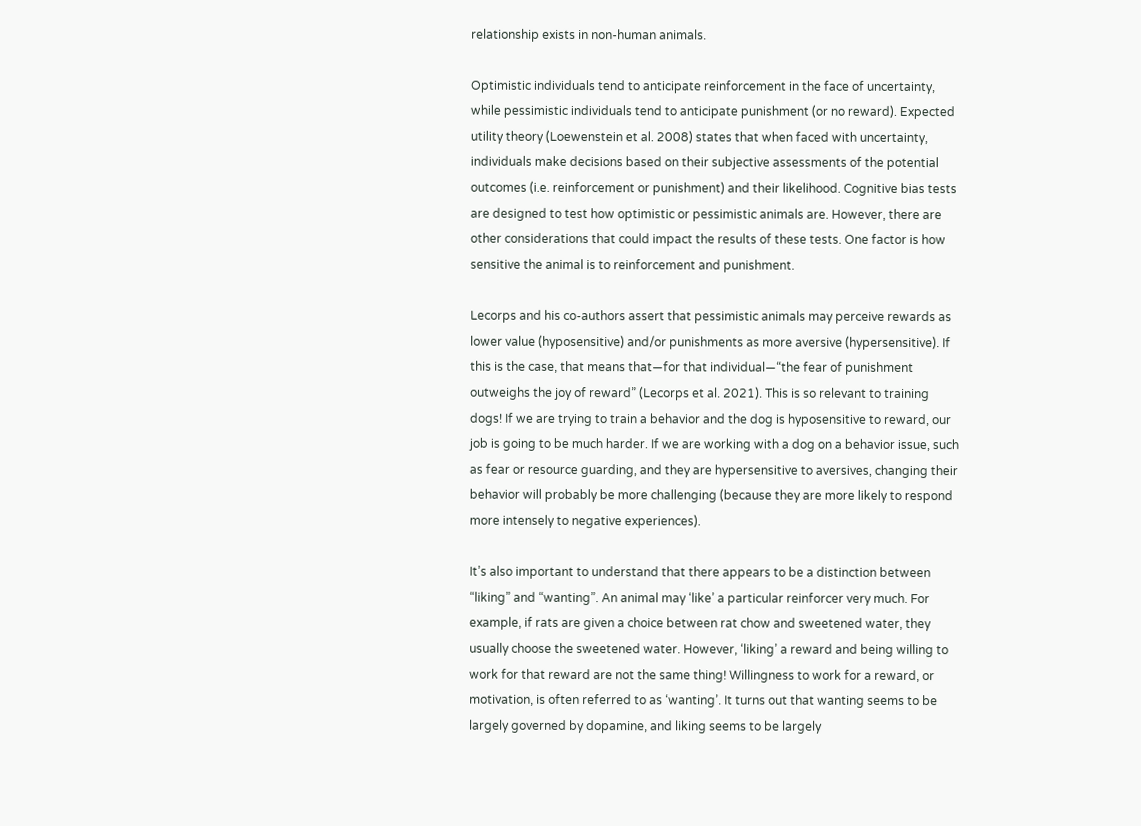relationship exists in non-human animals.

Optimistic individuals tend to anticipate reinforcement in the face of uncertainty, while pessimistic individuals tend to anticipate punishment (or no reward). Expected utility theory (Loewenstein et al. 2008) states that when faced with uncertainty, individuals make decisions based on their subjective assessments of the potential outcomes (i.e. reinforcement or punishment) and their likelihood. Cognitive bias tests are designed to test how optimistic or pessimistic animals are. However, there are other considerations that could impact the results of these tests. One factor is how sensitive the animal is to reinforcement and punishment.

Lecorps and his co-authors assert that pessimistic animals may perceive rewards as lower value (hyposensitive) and/or punishments as more aversive (hypersensitive). If this is the case, that means that—for that individual—“the fear of punishment outweighs the joy of reward” (Lecorps et al. 2021). This is so relevant to training dogs! If we are trying to train a behavior and the dog is hyposensitive to reward, our job is going to be much harder. If we are working with a dog on a behavior issue, such as fear or resource guarding, and they are hypersensitive to aversives, changing their behavior will probably be more challenging (because they are more likely to respond more intensely to negative experiences).

It’s also important to understand that there appears to be a distinction between “liking” and “wanting”. An animal may ‘like’ a particular reinforcer very much. For example, if rats are given a choice between rat chow and sweetened water, they usually choose the sweetened water. However, ‘liking’ a reward and being willing to work for that reward are not the same thing! Willingness to work for a reward, or motivation, is often referred to as ‘wanting’. It turns out that wanting seems to be largely governed by dopamine, and liking seems to be largely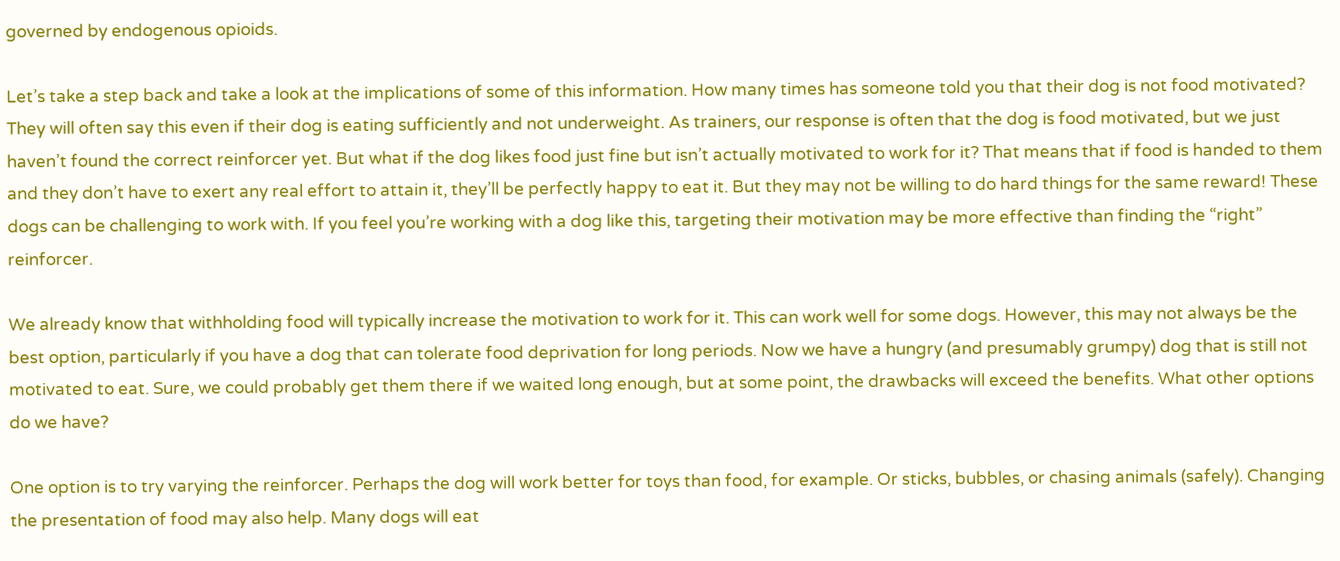governed by endogenous opioids.

Let’s take a step back and take a look at the implications of some of this information. How many times has someone told you that their dog is not food motivated? They will often say this even if their dog is eating sufficiently and not underweight. As trainers, our response is often that the dog is food motivated, but we just haven’t found the correct reinforcer yet. But what if the dog likes food just fine but isn’t actually motivated to work for it? That means that if food is handed to them and they don’t have to exert any real effort to attain it, they’ll be perfectly happy to eat it. But they may not be willing to do hard things for the same reward! These dogs can be challenging to work with. If you feel you’re working with a dog like this, targeting their motivation may be more effective than finding the “right” reinforcer.

We already know that withholding food will typically increase the motivation to work for it. This can work well for some dogs. However, this may not always be the best option, particularly if you have a dog that can tolerate food deprivation for long periods. Now we have a hungry (and presumably grumpy) dog that is still not motivated to eat. Sure, we could probably get them there if we waited long enough, but at some point, the drawbacks will exceed the benefits. What other options do we have?

One option is to try varying the reinforcer. Perhaps the dog will work better for toys than food, for example. Or sticks, bubbles, or chasing animals (safely). Changing the presentation of food may also help. Many dogs will eat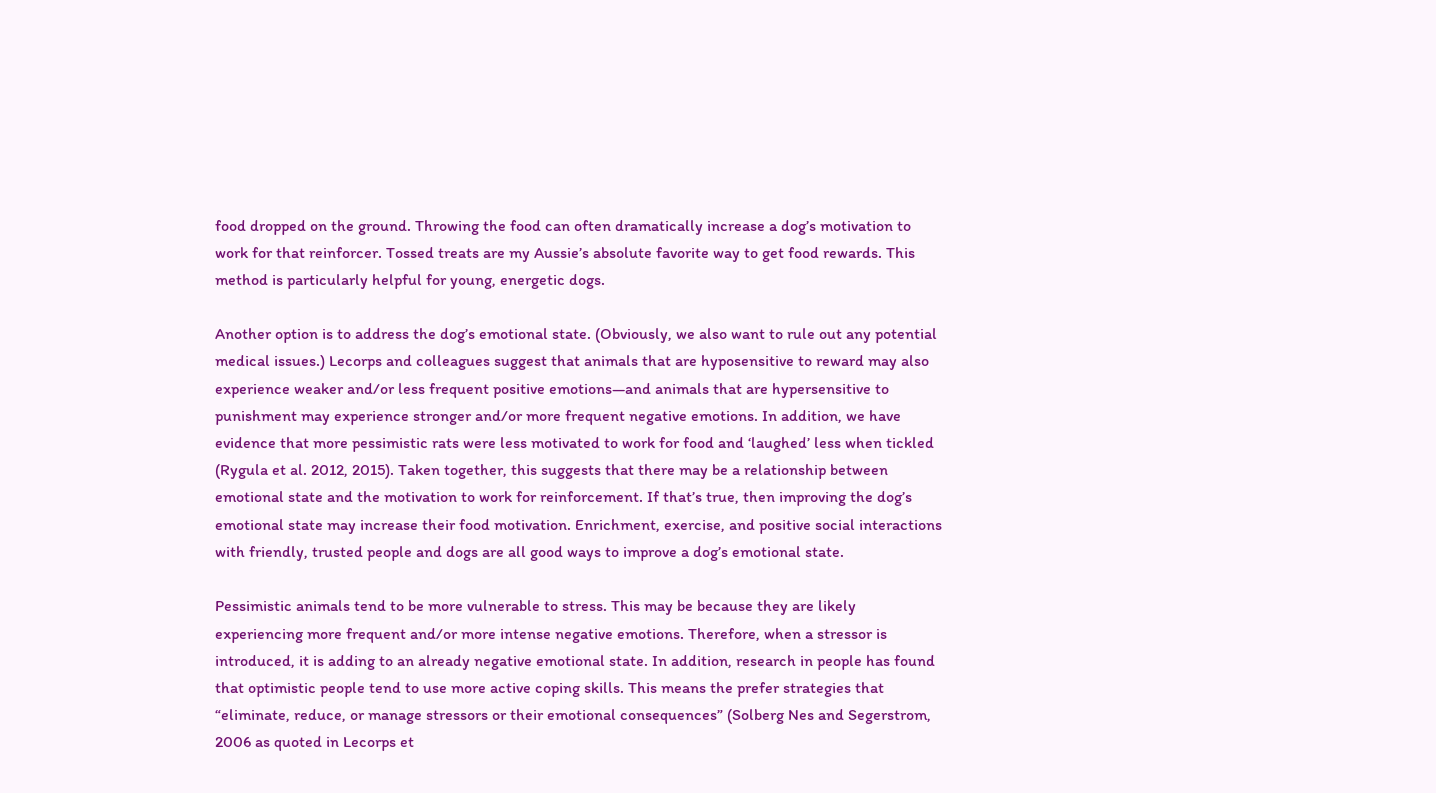food dropped on the ground. Throwing the food can often dramatically increase a dog’s motivation to work for that reinforcer. Tossed treats are my Aussie’s absolute favorite way to get food rewards. This method is particularly helpful for young, energetic dogs.

Another option is to address the dog’s emotional state. (Obviously, we also want to rule out any potential medical issues.) Lecorps and colleagues suggest that animals that are hyposensitive to reward may also experience weaker and/or less frequent positive emotions—and animals that are hypersensitive to punishment may experience stronger and/or more frequent negative emotions. In addition, we have evidence that more pessimistic rats were less motivated to work for food and ‘laughed’ less when tickled (Rygula et al. 2012, 2015). Taken together, this suggests that there may be a relationship between emotional state and the motivation to work for reinforcement. If that’s true, then improving the dog’s emotional state may increase their food motivation. Enrichment, exercise, and positive social interactions with friendly, trusted people and dogs are all good ways to improve a dog’s emotional state.

Pessimistic animals tend to be more vulnerable to stress. This may be because they are likely experiencing more frequent and/or more intense negative emotions. Therefore, when a stressor is introduced, it is adding to an already negative emotional state. In addition, research in people has found that optimistic people tend to use more active coping skills. This means the prefer strategies that “eliminate, reduce, or manage stressors or their emotional consequences” (Solberg Nes and Segerstrom, 2006 as quoted in Lecorps et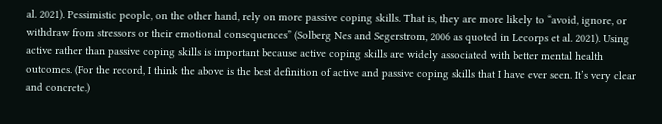al. 2021). Pessimistic people, on the other hand, rely on more passive coping skills. That is, they are more likely to “avoid, ignore, or withdraw from stressors or their emotional consequences” (Solberg Nes and Segerstrom, 2006 as quoted in Lecorps et al. 2021). Using active rather than passive coping skills is important because active coping skills are widely associated with better mental health outcomes. (For the record, I think the above is the best definition of active and passive coping skills that I have ever seen. It’s very clear and concrete.)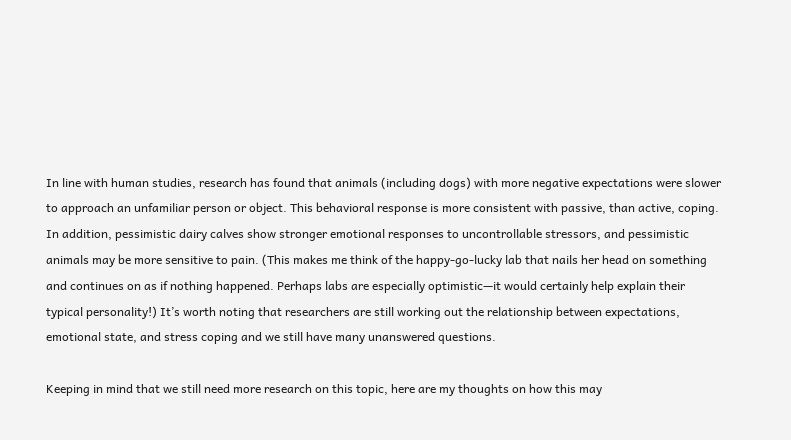In line with human studies, research has found that animals (including dogs) with more negative expectations were slower to approach an unfamiliar person or object. This behavioral response is more consistent with passive, than active, coping. In addition, pessimistic dairy calves show stronger emotional responses to uncontrollable stressors, and pessimistic animals may be more sensitive to pain. (This makes me think of the happy-go-lucky lab that nails her head on something and continues on as if nothing happened. Perhaps labs are especially optimistic—it would certainly help explain their typical personality!) It’s worth noting that researchers are still working out the relationship between expectations, emotional state, and stress coping and we still have many unanswered questions.

Keeping in mind that we still need more research on this topic, here are my thoughts on how this may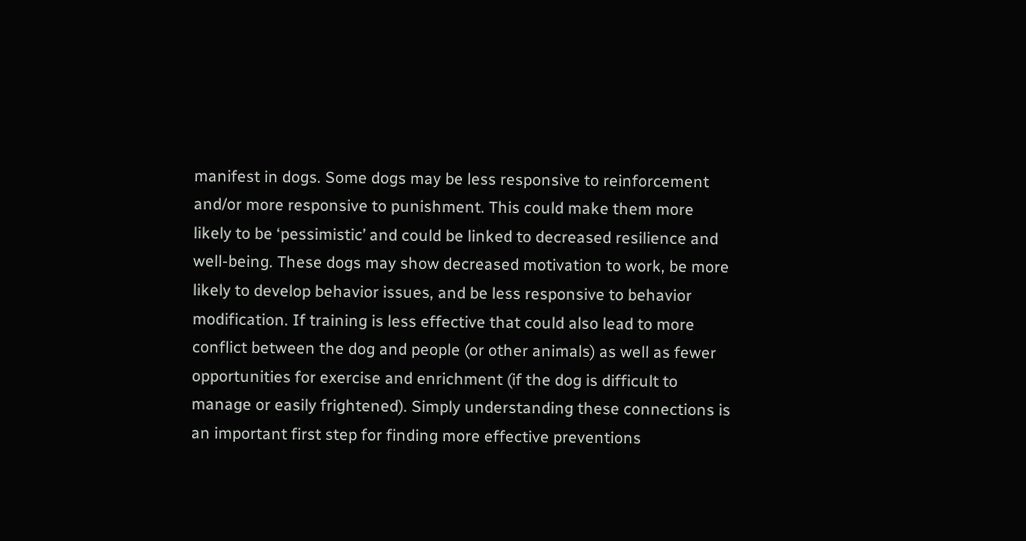manifest in dogs. Some dogs may be less responsive to reinforcement and/or more responsive to punishment. This could make them more likely to be ‘pessimistic’ and could be linked to decreased resilience and well-being. These dogs may show decreased motivation to work, be more likely to develop behavior issues, and be less responsive to behavior modification. If training is less effective that could also lead to more conflict between the dog and people (or other animals) as well as fewer opportunities for exercise and enrichment (if the dog is difficult to manage or easily frightened). Simply understanding these connections is an important first step for finding more effective preventions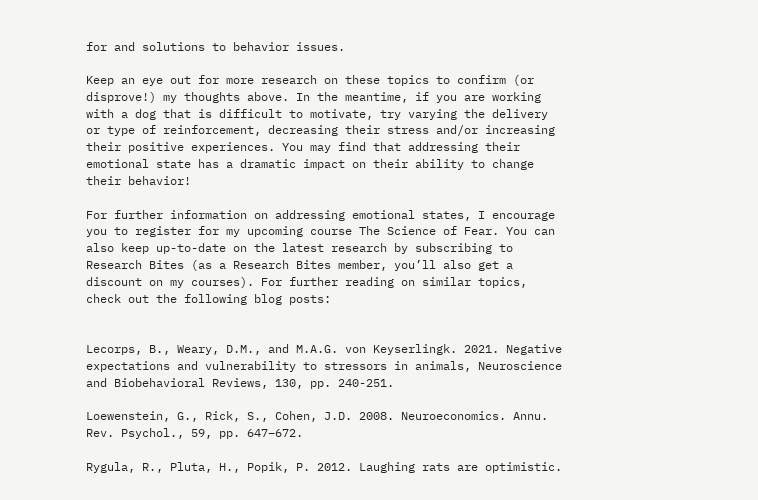for and solutions to behavior issues.

Keep an eye out for more research on these topics to confirm (or disprove!) my thoughts above. In the meantime, if you are working with a dog that is difficult to motivate, try varying the delivery or type of reinforcement, decreasing their stress and/or increasing their positive experiences. You may find that addressing their emotional state has a dramatic impact on their ability to change their behavior!

For further information on addressing emotional states, I encourage you to register for my upcoming course The Science of Fear. You can also keep up-to-date on the latest research by subscribing to Research Bites (as a Research Bites member, you’ll also get a discount on my courses). For further reading on similar topics, check out the following blog posts:


Lecorps, B., Weary, D.M., and M.A.G. von Keyserlingk. 2021. Negative expectations and vulnerability to stressors in animals, Neuroscience and Biobehavioral Reviews, 130, pp. 240-251.

Loewenstein, G., Rick, S., Cohen, J.D. 2008. Neuroeconomics. Annu. Rev. Psychol., 59, pp. 647–672.

Rygula, R., Pluta, H., Popik, P. 2012. Laughing rats are optimistic.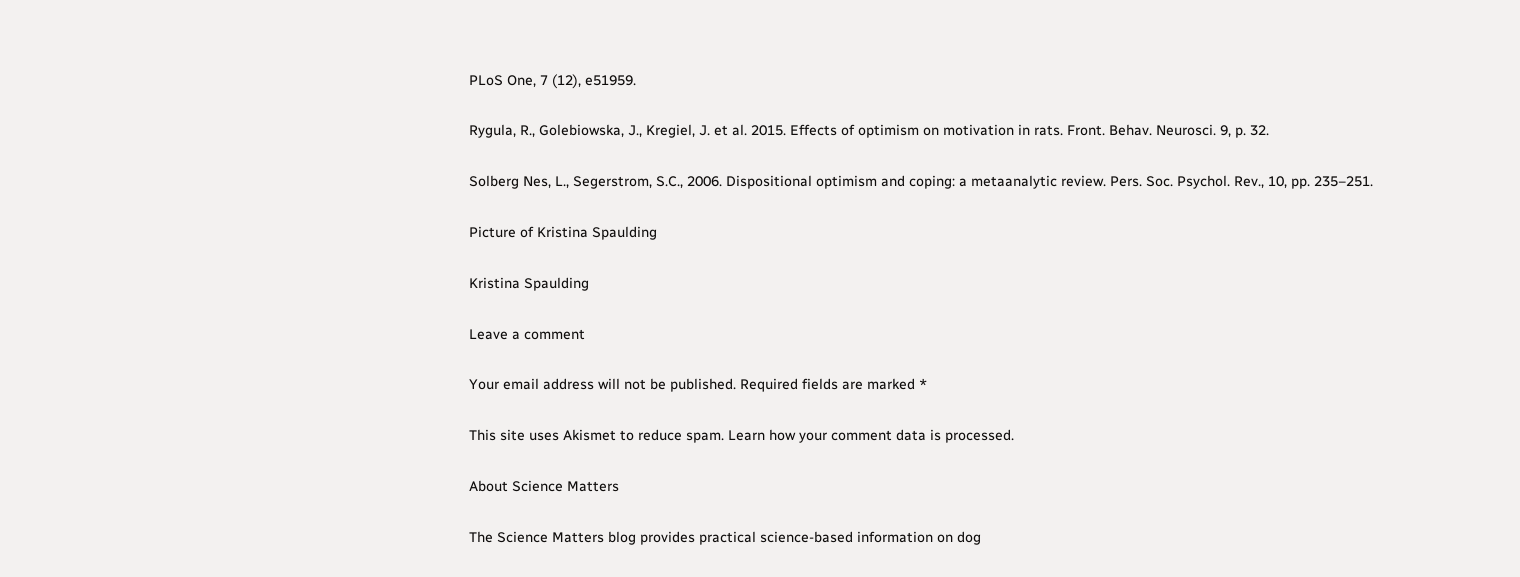PLoS One, 7 (12), e51959.

Rygula, R., Golebiowska, J., Kregiel, J. et al. 2015. Effects of optimism on motivation in rats. Front. Behav. Neurosci. 9, p. 32.

Solberg Nes, L., Segerstrom, S.C., 2006. Dispositional optimism and coping: a metaanalytic review. Pers. Soc. Psychol. Rev., 10, pp. 235–251.

Picture of Kristina Spaulding

Kristina Spaulding

Leave a comment

Your email address will not be published. Required fields are marked *

This site uses Akismet to reduce spam. Learn how your comment data is processed.

About Science Matters

The Science Matters blog provides practical science-based information on dog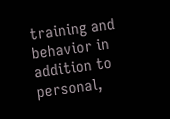training and behavior in addition to personal,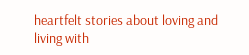heartfelt stories about loving and living with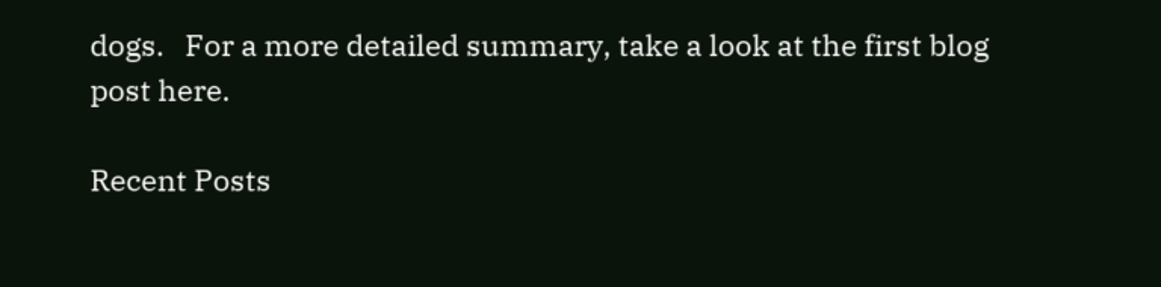dogs.   For a more detailed summary, take a look at the first blog post here.

Recent Posts